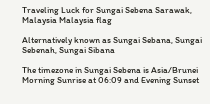Traveling Luck for Sungai Sebena Sarawak, Malaysia Malaysia flag

Alternatively known as Sungai Sebana, Sungai Sebenah, Sungai Sibana

The timezone in Sungai Sebena is Asia/Brunei
Morning Sunrise at 06:09 and Evening Sunset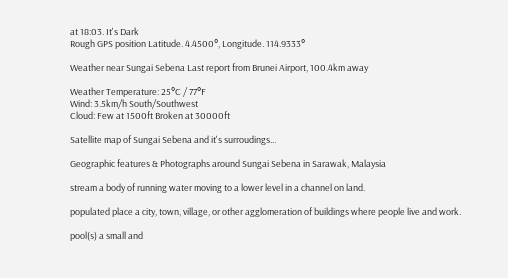at 18:03. It's Dark
Rough GPS position Latitude. 4.4500°, Longitude. 114.9333°

Weather near Sungai Sebena Last report from Brunei Airport, 100.4km away

Weather Temperature: 25°C / 77°F
Wind: 3.5km/h South/Southwest
Cloud: Few at 1500ft Broken at 30000ft

Satellite map of Sungai Sebena and it's surroudings...

Geographic features & Photographs around Sungai Sebena in Sarawak, Malaysia

stream a body of running water moving to a lower level in a channel on land.

populated place a city, town, village, or other agglomeration of buildings where people live and work.

pool(s) a small and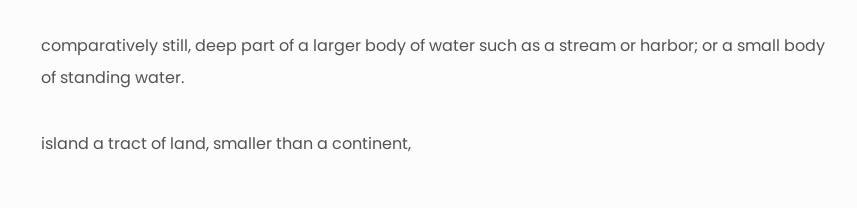comparatively still, deep part of a larger body of water such as a stream or harbor; or a small body of standing water.

island a tract of land, smaller than a continent,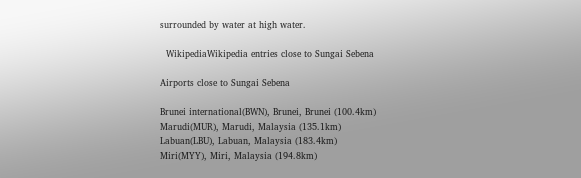surrounded by water at high water.

  WikipediaWikipedia entries close to Sungai Sebena

Airports close to Sungai Sebena

Brunei international(BWN), Brunei, Brunei (100.4km)
Marudi(MUR), Marudi, Malaysia (135.1km)
Labuan(LBU), Labuan, Malaysia (183.4km)
Miri(MYY), Miri, Malaysia (194.8km)